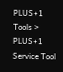PLUS+1 Tools > PLUS+1 Service Tool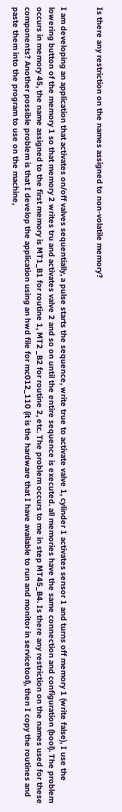Is there any restriction on the names assigned to non-volatile memory?


I am developing an application that activates on/off valves sequentially, a pulse starts the sequence, write true to activate valve 1, cylinder 1 activates sensor 1 and turns off memory 1 (write false), I use the lowering button of the memory 1 so that memory 2 writes tru and activates valve 2 and so on until the entire sequence is executed. all memories have the same connection and configuration (bool). The problem occurs in memory 45, the name assigned to the first memory is MT1_B1 for routine 1, MT2 _B2 for routine 2, etc. The problem occurs to me in step MT45_B4. Is there any restriction on the names used for these components? Another possible problem is that I develop the application using an hwd file for mc012_110 (it is the hardware that I have available to run and monitor in servicetool), then I copy the routines and paste them into the program to use on the machine,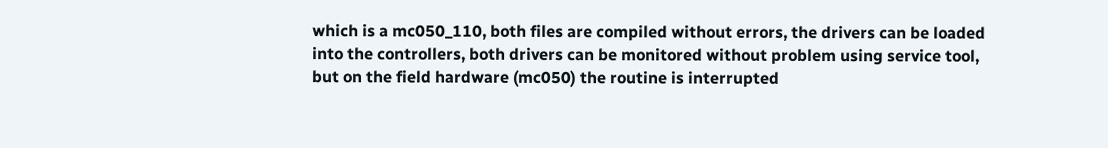which is a mc050_110, both files are compiled without errors, the drivers can be loaded into the controllers, both drivers can be monitored without problem using service tool, but on the field hardware (mc050) the routine is interrupted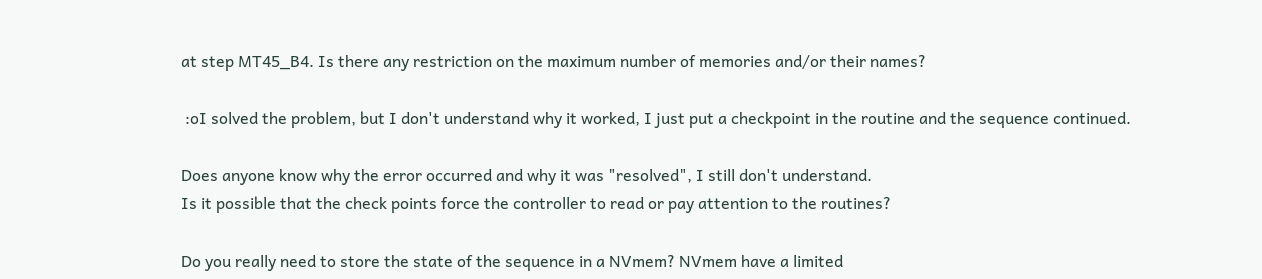at step MT45_B4. Is there any restriction on the maximum number of memories and/or their names?

 :oI solved the problem, but I don't understand why it worked, I just put a checkpoint in the routine and the sequence continued.

Does anyone know why the error occurred and why it was "resolved", I still don't understand.
Is it possible that the check points force the controller to read or pay attention to the routines?

Do you really need to store the state of the sequence in a NVmem? NVmem have a limited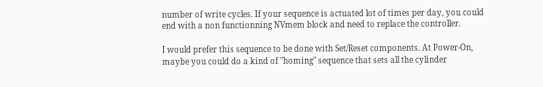number of write cycles. If your sequence is actuated lot of times per day, you could end with a non functionning NVmem block and need to replace the controller.

I would prefer this sequence to be done with Set/Reset components. At Power-On, maybe you could do a kind of "homing" sequence that sets all the cylinder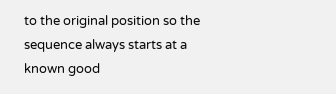to the original position so the sequence always starts at a known good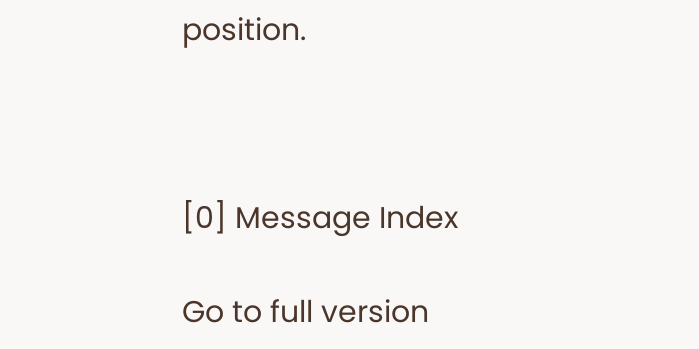position.



[0] Message Index

Go to full version